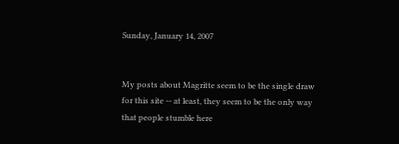Sunday, January 14, 2007


My posts about Magritte seem to be the single draw for this site -- at least, they seem to be the only way that people stumble here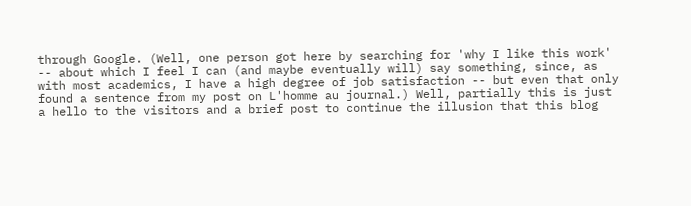through Google. (Well, one person got here by searching for 'why I like this work' -- about which I feel I can (and maybe eventually will) say something, since, as with most academics, I have a high degree of job satisfaction -- but even that only found a sentence from my post on L'homme au journal.) Well, partially this is just a hello to the visitors and a brief post to continue the illusion that this blog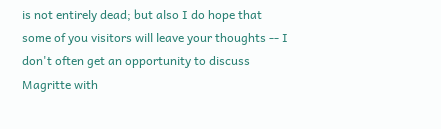is not entirely dead; but also I do hope that some of you visitors will leave your thoughts -- I don't often get an opportunity to discuss Magritte with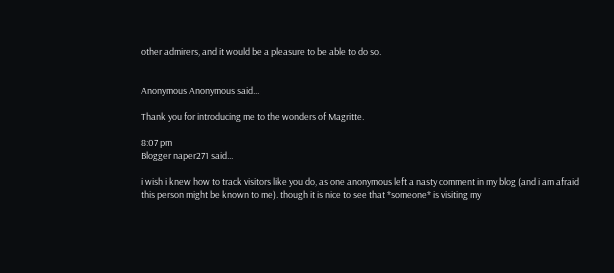other admirers, and it would be a pleasure to be able to do so.


Anonymous Anonymous said...

Thank you for introducing me to the wonders of Magritte.

8:07 pm
Blogger naper271 said...

i wish i knew how to track visitors like you do, as one anonymous left a nasty comment in my blog (and i am afraid this person might be known to me). though it is nice to see that *someone* is visiting my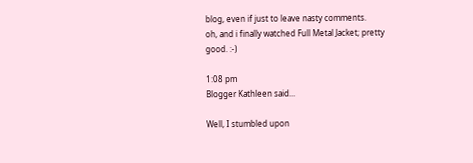blog, even if just to leave nasty comments.
oh, and i finally watched Full Metal Jacket; pretty good. :-)

1:08 pm
Blogger Kathleen said...

Well, I stumbled upon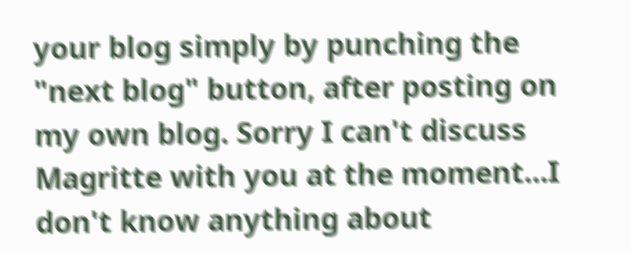your blog simply by punching the "next blog" button, after posting on my own blog. Sorry I can't discuss Magritte with you at the moment...I don't know anything about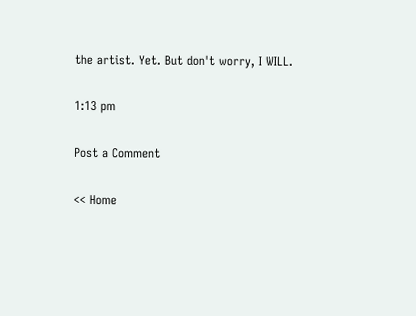the artist. Yet. But don't worry, I WILL.

1:13 pm

Post a Comment

<< Home